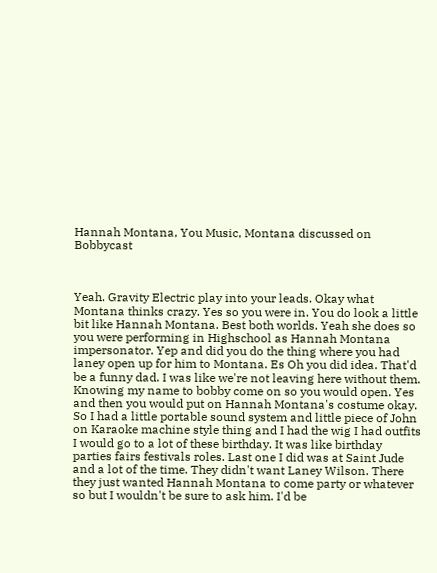Hannah Montana, You Music, Montana discussed on Bobbycast



Yeah. Gravity Electric play into your leads. Okay what Montana thinks crazy. Yes so you were in. You do look a little bit like Hannah Montana. Best both worlds. Yeah she does so you were performing in Highschool as Hannah Montana impersonator. Yep and did you do the thing where you had laney open up for him to Montana. Es Oh you did idea. That'd be a funny dad. I was like we're not leaving here without them. Knowing my name to bobby come on so you would open. Yes and then you would put on Hannah Montana's costume okay. So I had a little portable sound system and little piece of John on Karaoke machine style thing and I had the wig I had outfits I would go to a lot of these birthday. It was like birthday parties fairs festivals roles. Last one I did was at Saint Jude and a lot of the time. They didn't want Laney Wilson. There they just wanted Hannah Montana to come party or whatever so but I wouldn't be sure to ask him. I'd be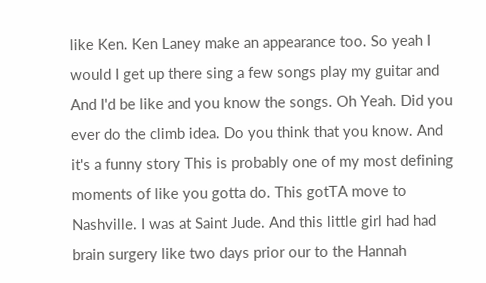like Ken. Ken Laney make an appearance too. So yeah I would I get up there sing a few songs play my guitar and And I'd be like and you know the songs. Oh Yeah. Did you ever do the climb idea. Do you think that you know. And it's a funny story This is probably one of my most defining moments of like you gotta do. This gotTA move to Nashville. I was at Saint Jude. And this little girl had had brain surgery like two days prior our to the Hannah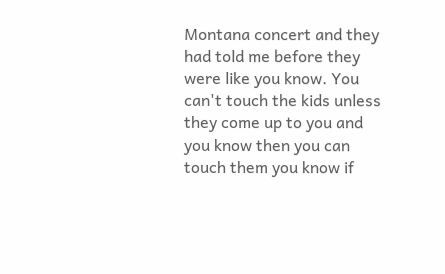Montana concert and they had told me before they were like you know. You can't touch the kids unless they come up to you and you know then you can touch them you know if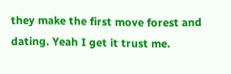they make the first move forest and dating. Yeah I get it trust me.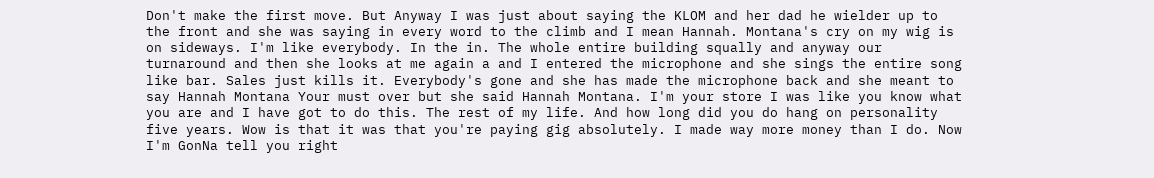Don't make the first move. But Anyway I was just about saying the KLOM and her dad he wielder up to the front and she was saying in every word to the climb and I mean Hannah. Montana's cry on my wig is on sideways. I'm like everybody. In the in. The whole entire building squally and anyway our turnaround and then she looks at me again a and I entered the microphone and she sings the entire song like bar. Sales just kills it. Everybody's gone and she has made the microphone back and she meant to say Hannah Montana Your must over but she said Hannah Montana. I'm your store I was like you know what you are and I have got to do this. The rest of my life. And how long did you do hang on personality five years. Wow is that it was that you're paying gig absolutely. I made way more money than I do. Now I'm GonNa tell you right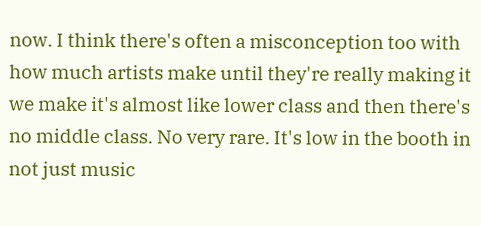now. I think there's often a misconception too with how much artists make until they're really making it we make it's almost like lower class and then there's no middle class. No very rare. It's low in the booth in not just music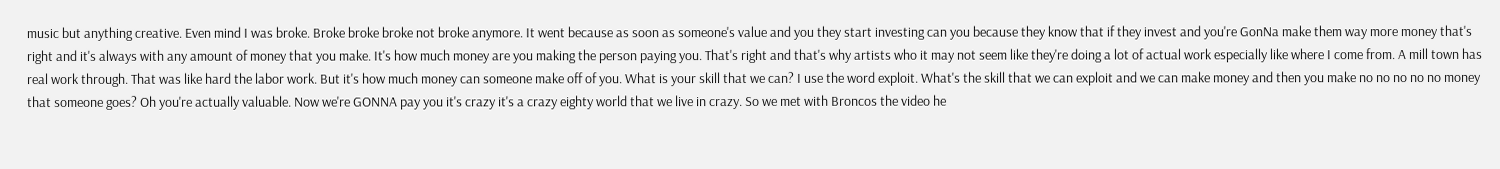music but anything creative. Even mind I was broke. Broke broke broke not broke anymore. It went because as soon as someone's value and you they start investing can you because they know that if they invest and you're GonNa make them way more money that's right and it's always with any amount of money that you make. It's how much money are you making the person paying you. That's right and that's why artists who it may not seem like they're doing a lot of actual work especially like where I come from. A mill town has real work through. That was like hard the labor work. But it's how much money can someone make off of you. What is your skill that we can? I use the word exploit. What's the skill that we can exploit and we can make money and then you make no no no no no money that someone goes? Oh you're actually valuable. Now we're GONNA pay you it's crazy it's a crazy eighty world that we live in crazy. So we met with Broncos the video he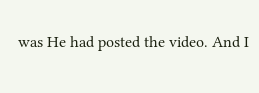was He had posted the video. And I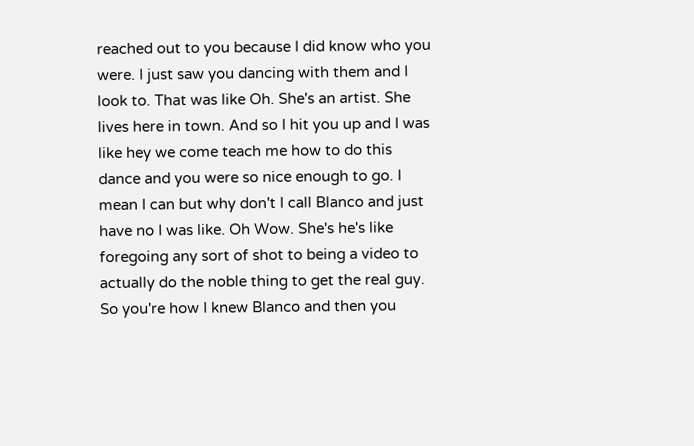reached out to you because I did know who you were. I just saw you dancing with them and I look to. That was like Oh. She's an artist. She lives here in town. And so I hit you up and I was like hey we come teach me how to do this dance and you were so nice enough to go. I mean I can but why don't I call Blanco and just have no I was like. Oh Wow. She's he's like foregoing any sort of shot to being a video to actually do the noble thing to get the real guy. So you're how I knew Blanco and then you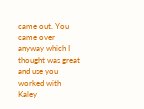came out. You came over anyway which I thought was great and use you worked with Kaley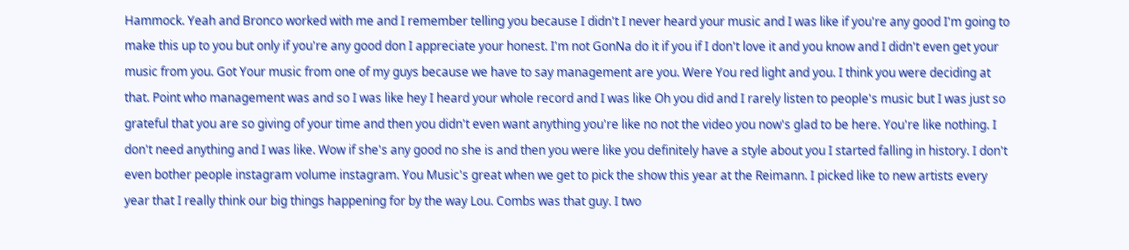Hammock. Yeah and Bronco worked with me and I remember telling you because I didn't I never heard your music and I was like if you're any good I'm going to make this up to you but only if you're any good don I appreciate your honest. I'm not GonNa do it if you if I don't love it and you know and I didn't even get your music from you. Got Your music from one of my guys because we have to say management are you. Were You red light and you. I think you were deciding at that. Point who management was and so I was like hey I heard your whole record and I was like Oh you did and I rarely listen to people's music but I was just so grateful that you are so giving of your time and then you didn't even want anything you're like no not the video you now's glad to be here. You're like nothing. I don't need anything and I was like. Wow if she's any good no she is and then you were like you definitely have a style about you I started falling in history. I don't even bother people instagram volume instagram. You Music's great when we get to pick the show this year at the Reimann. I picked like to new artists every year that I really think our big things happening for by the way Lou. Combs was that guy. I two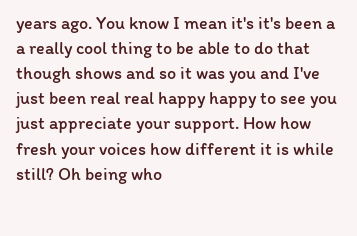years ago. You know I mean it's it's been a a really cool thing to be able to do that though shows and so it was you and I've just been real real happy happy to see you just appreciate your support. How how fresh your voices how different it is while still? Oh being who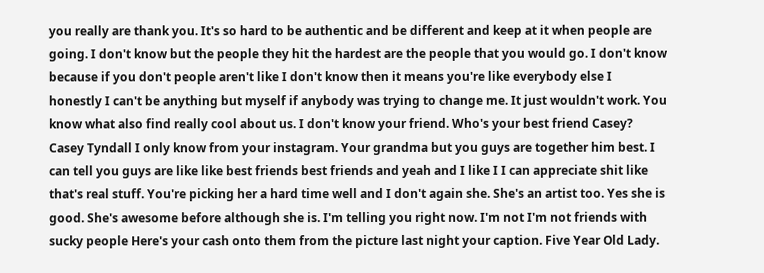you really are thank you. It's so hard to be authentic and be different and keep at it when people are going. I don't know but the people they hit the hardest are the people that you would go. I don't know because if you don't people aren't like I don't know then it means you're like everybody else I honestly I can't be anything but myself if anybody was trying to change me. It just wouldn't work. You know what also find really cool about us. I don't know your friend. Who's your best friend Casey? Casey Tyndall I only know from your instagram. Your grandma but you guys are together him best. I can tell you guys are like like best friends best friends and yeah and I like I I can appreciate shit like that's real stuff. You're picking her a hard time well and I don't again she. She's an artist too. Yes she is good. She's awesome before although she is. I'm telling you right now. I'm not I'm not friends with sucky people Here's your cash onto them from the picture last night your caption. Five Year Old Lady.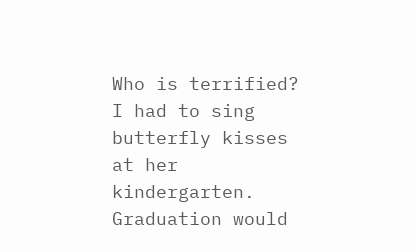Who is terrified? I had to sing butterfly kisses at her kindergarten. Graduation would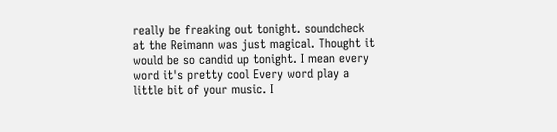really be freaking out tonight. soundcheck at the Reimann was just magical. Thought it would be so candid up tonight. I mean every word it's pretty cool Every word play a little bit of your music. I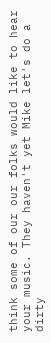think some of our our folks would like to hear your music. They haven't yet Mike let's do a dirty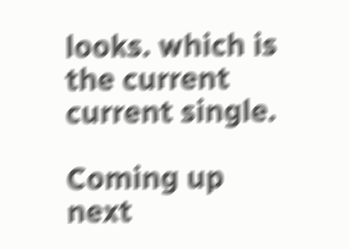looks. which is the current current single.

Coming up next